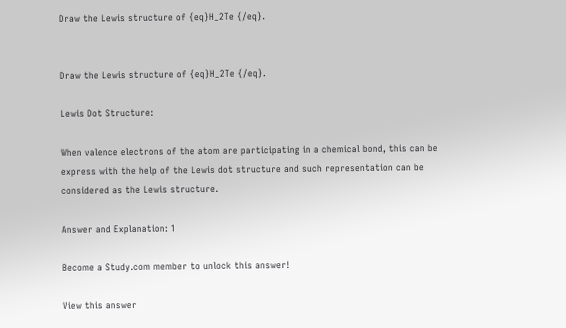Draw the Lewis structure of {eq}H_2Te {/eq}.


Draw the Lewis structure of {eq}H_2Te {/eq}.

Lewis Dot Structure:

When valence electrons of the atom are participating in a chemical bond, this can be express with the help of the Lewis dot structure and such representation can be considered as the Lewis structure.

Answer and Explanation: 1

Become a Study.com member to unlock this answer!

View this answer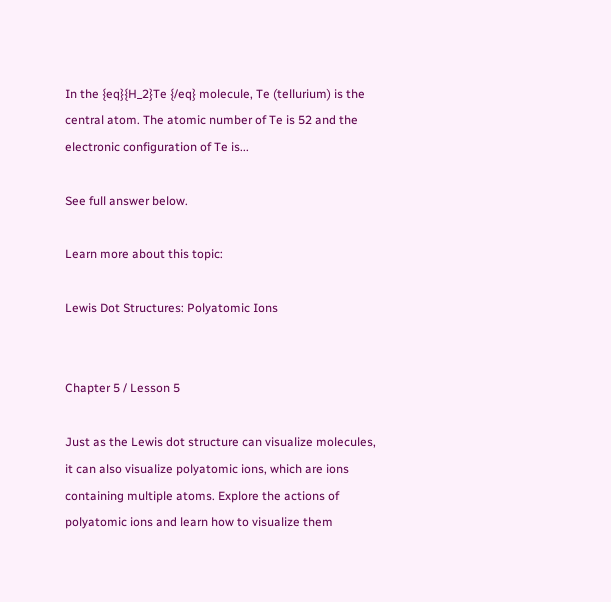In the {eq}{H_2}Te {/eq} molecule, Te (tellurium) is the central atom. The atomic number of Te is 52 and the electronic configuration of Te is...

See full answer below.

Learn more about this topic:

Lewis Dot Structures: Polyatomic Ions


Chapter 5 / Lesson 5

Just as the Lewis dot structure can visualize molecules, it can also visualize polyatomic ions, which are ions containing multiple atoms. Explore the actions of polyatomic ions and learn how to visualize them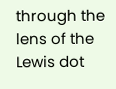through the lens of the Lewis dot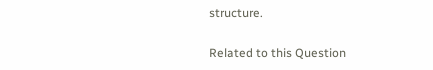structure.

Related to this Question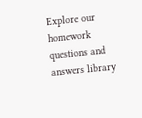Explore our homework questions and answers library